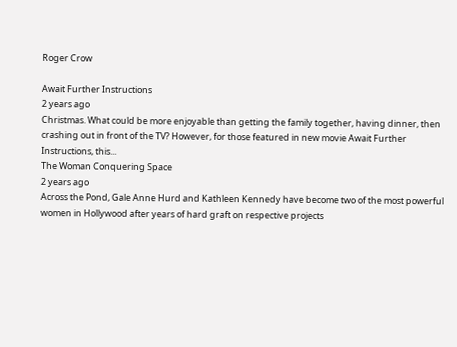Roger Crow

Await Further Instructions
2 years ago
Christmas. What could be more enjoyable than getting the family together, having dinner, then crashing out in front of the TV? However, for those featured in new movie Await Further Instructions, this...
The Woman Conquering Space
2 years ago
Across the Pond, Gale Anne Hurd and Kathleen Kennedy have become two of the most powerful women in Hollywood after years of hard graft on respective projects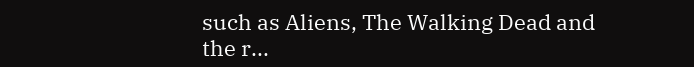such as Aliens, The Walking Dead and the r...